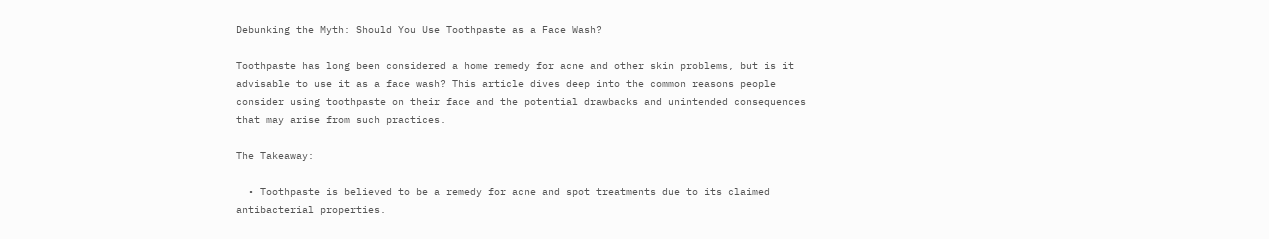Debunking the Myth: Should You Use Toothpaste as a Face Wash?

Toothpaste has long been considered a home remedy for acne and other skin problems, but is it advisable to use it as a face wash? This article dives deep into the common reasons people consider using toothpaste on their face and the potential drawbacks and unintended consequences that may arise from such practices.

The Takeaway:

  • Toothpaste is believed to be a remedy for acne and spot treatments due to its claimed antibacterial properties.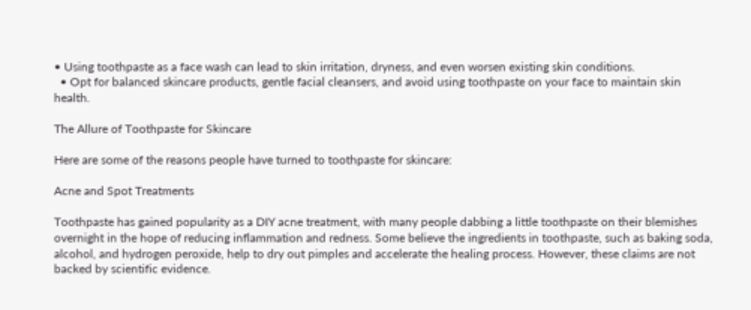• Using toothpaste as a face wash can lead to skin irritation, dryness, and even worsen existing skin conditions.
  • Opt for balanced skincare products, gentle facial cleansers, and avoid using toothpaste on your face to maintain skin health.

The Allure of Toothpaste for Skincare

Here are some of the reasons people have turned to toothpaste for skincare:

Acne and Spot Treatments

Toothpaste has gained popularity as a DIY acne treatment, with many people dabbing a little toothpaste on their blemishes overnight in the hope of reducing inflammation and redness. Some believe the ingredients in toothpaste, such as baking soda, alcohol, and hydrogen peroxide, help to dry out pimples and accelerate the healing process. However, these claims are not backed by scientific evidence.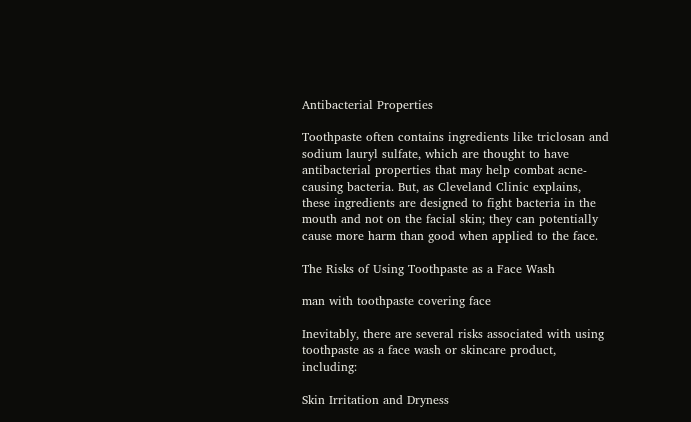Antibacterial Properties

Toothpaste often contains ingredients like triclosan and sodium lauryl sulfate, which are thought to have antibacterial properties that may help combat acne-causing bacteria. But, as Cleveland Clinic explains, these ingredients are designed to fight bacteria in the mouth and not on the facial skin; they can potentially cause more harm than good when applied to the face.

The Risks of Using Toothpaste as a Face Wash

man with toothpaste covering face

Inevitably, there are several risks associated with using toothpaste as a face wash or skincare product, including:

Skin Irritation and Dryness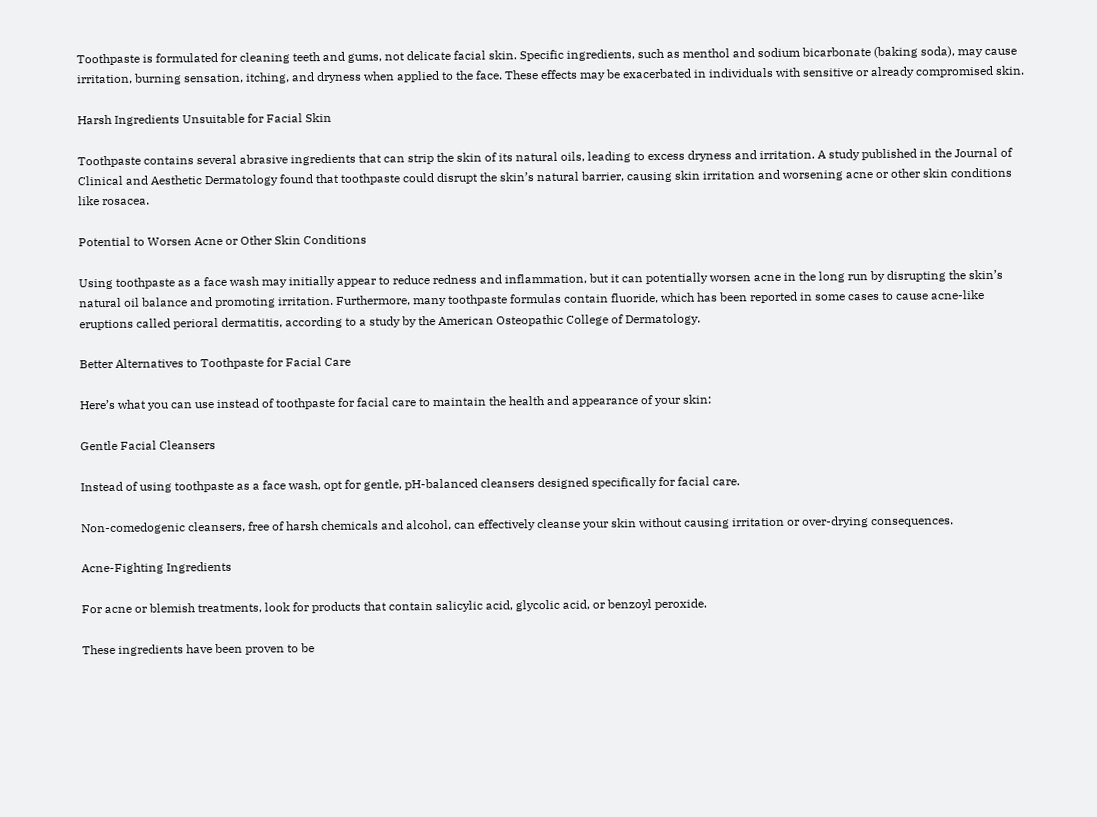Toothpaste is formulated for cleaning teeth and gums, not delicate facial skin. Specific ingredients, such as menthol and sodium bicarbonate (baking soda), may cause irritation, burning sensation, itching, and dryness when applied to the face. These effects may be exacerbated in individuals with sensitive or already compromised skin.

Harsh Ingredients Unsuitable for Facial Skin

Toothpaste contains several abrasive ingredients that can strip the skin of its natural oils, leading to excess dryness and irritation. A study published in the Journal of Clinical and Aesthetic Dermatology found that toothpaste could disrupt the skin’s natural barrier, causing skin irritation and worsening acne or other skin conditions like rosacea.

Potential to Worsen Acne or Other Skin Conditions

Using toothpaste as a face wash may initially appear to reduce redness and inflammation, but it can potentially worsen acne in the long run by disrupting the skin’s natural oil balance and promoting irritation. Furthermore, many toothpaste formulas contain fluoride, which has been reported in some cases to cause acne-like eruptions called perioral dermatitis, according to a study by the American Osteopathic College of Dermatology.

Better Alternatives to Toothpaste for Facial Care

Here’s what you can use instead of toothpaste for facial care to maintain the health and appearance of your skin:

Gentle Facial Cleansers

Instead of using toothpaste as a face wash, opt for gentle, pH-balanced cleansers designed specifically for facial care.

Non-comedogenic cleansers, free of harsh chemicals and alcohol, can effectively cleanse your skin without causing irritation or over-drying consequences.

Acne-Fighting Ingredients

For acne or blemish treatments, look for products that contain salicylic acid, glycolic acid, or benzoyl peroxide.

These ingredients have been proven to be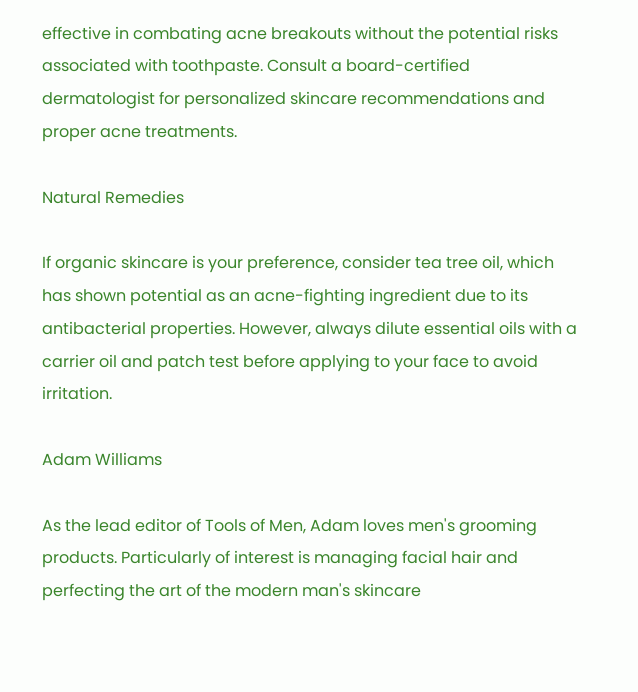effective in combating acne breakouts without the potential risks associated with toothpaste. Consult a board-certified dermatologist for personalized skincare recommendations and proper acne treatments.

Natural Remedies

If organic skincare is your preference, consider tea tree oil, which has shown potential as an acne-fighting ingredient due to its antibacterial properties. However, always dilute essential oils with a carrier oil and patch test before applying to your face to avoid irritation.

Adam Williams

As the lead editor of Tools of Men, Adam loves men's grooming products. Particularly of interest is managing facial hair and perfecting the art of the modern man's skincare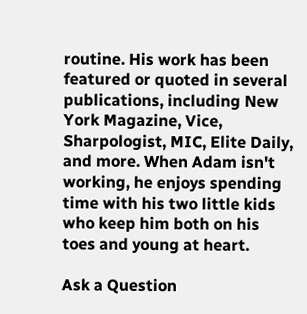routine. His work has been featured or quoted in several publications, including New York Magazine, Vice, Sharpologist, MIC, Elite Daily, and more. When Adam isn't working, he enjoys spending time with his two little kids who keep him both on his toes and young at heart.

Ask a Question